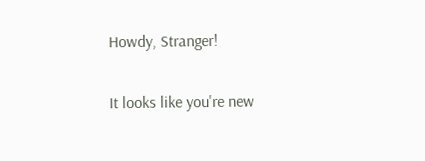Howdy, Stranger!

It looks like you're new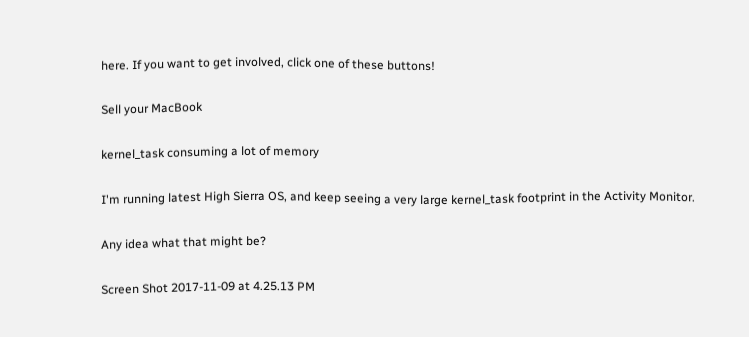here. If you want to get involved, click one of these buttons!

Sell your MacBook

kernel_task consuming a lot of memory

I'm running latest High Sierra OS, and keep seeing a very large kernel_task footprint in the Activity Monitor.

Any idea what that might be?

Screen Shot 2017-11-09 at 4.25.13 PM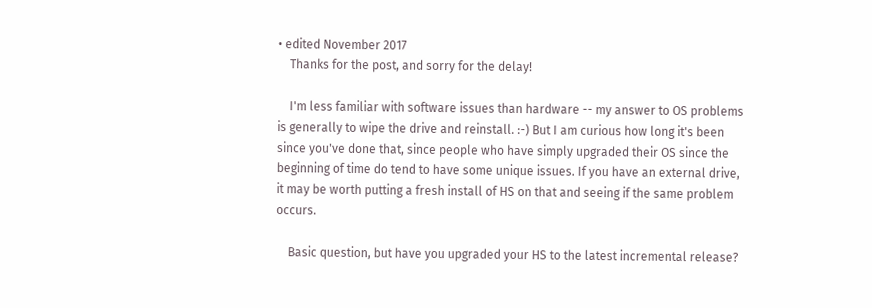• edited November 2017
    Thanks for the post, and sorry for the delay!

    I'm less familiar with software issues than hardware -- my answer to OS problems is generally to wipe the drive and reinstall. :-) But I am curious how long it's been since you've done that, since people who have simply upgraded their OS since the beginning of time do tend to have some unique issues. If you have an external drive, it may be worth putting a fresh install of HS on that and seeing if the same problem occurs.

    Basic question, but have you upgraded your HS to the latest incremental release?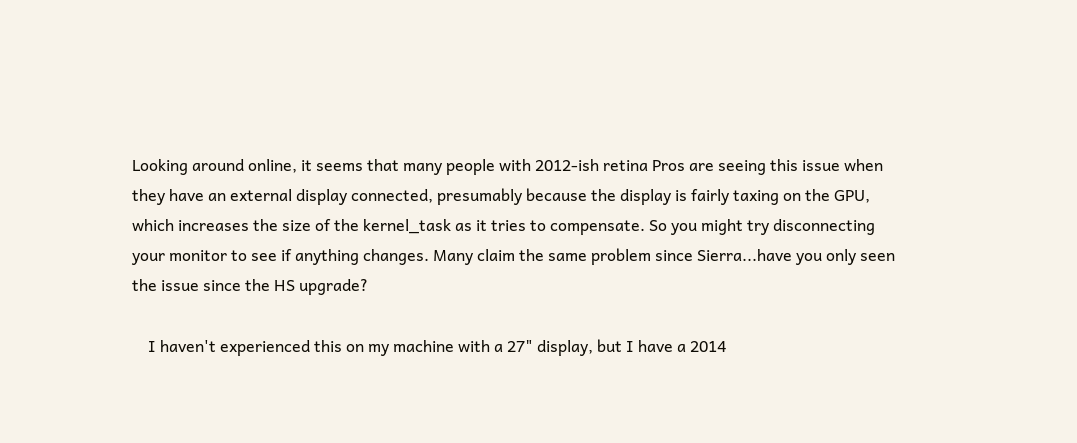Looking around online, it seems that many people with 2012-ish retina Pros are seeing this issue when they have an external display connected, presumably because the display is fairly taxing on the GPU, which increases the size of the kernel_task as it tries to compensate. So you might try disconnecting your monitor to see if anything changes. Many claim the same problem since Sierra...have you only seen the issue since the HS upgrade?

    I haven't experienced this on my machine with a 27" display, but I have a 2014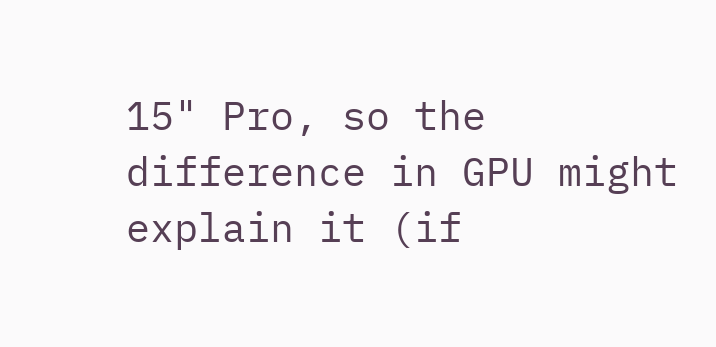15" Pro, so the difference in GPU might explain it (if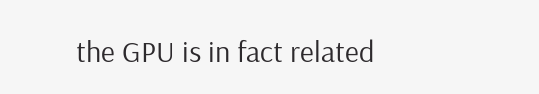the GPU is in fact related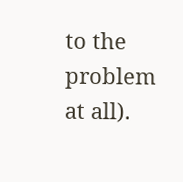to the problem at all).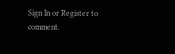Sign In or Register to comment.